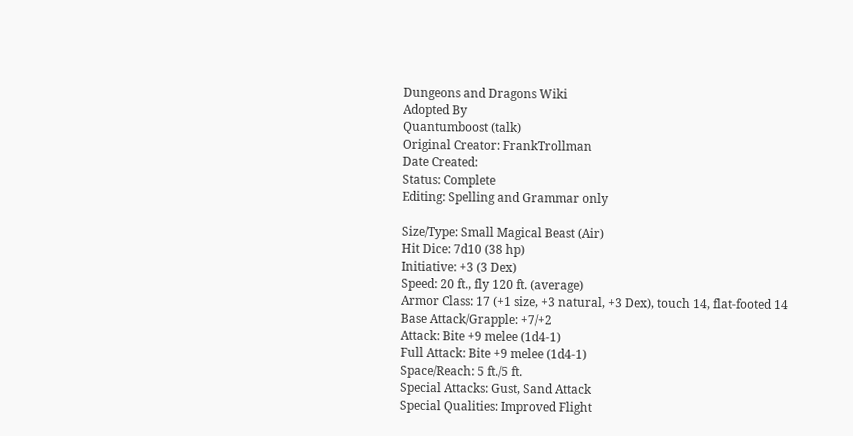Dungeons and Dragons Wiki
Adopted By
Quantumboost (talk)
Original Creator: FrankTrollman
Date Created:
Status: Complete
Editing: Spelling and Grammar only

Size/Type: Small Magical Beast (Air)
Hit Dice: 7d10 (38 hp)
Initiative: +3 (3 Dex)
Speed: 20 ft., fly 120 ft. (average)
Armor Class: 17 (+1 size, +3 natural, +3 Dex), touch 14, flat-footed 14
Base Attack/Grapple: +7/+2
Attack: Bite +9 melee (1d4-1)
Full Attack: Bite +9 melee (1d4-1)
Space/Reach: 5 ft./5 ft.
Special Attacks: Gust, Sand Attack
Special Qualities: Improved Flight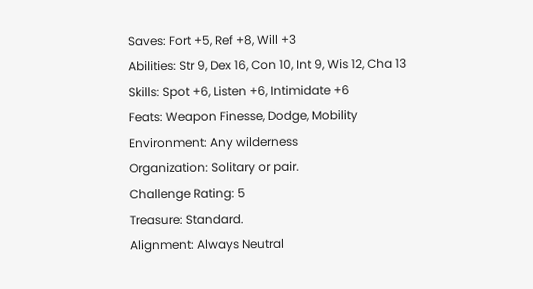Saves: Fort +5, Ref +8, Will +3
Abilities: Str 9, Dex 16, Con 10, Int 9, Wis 12, Cha 13
Skills: Spot +6, Listen +6, Intimidate +6
Feats: Weapon Finesse, Dodge, Mobility
Environment: Any wilderness
Organization: Solitary or pair.
Challenge Rating: 5
Treasure: Standard.
Alignment: Always Neutral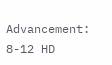Advancement: 8-12 HD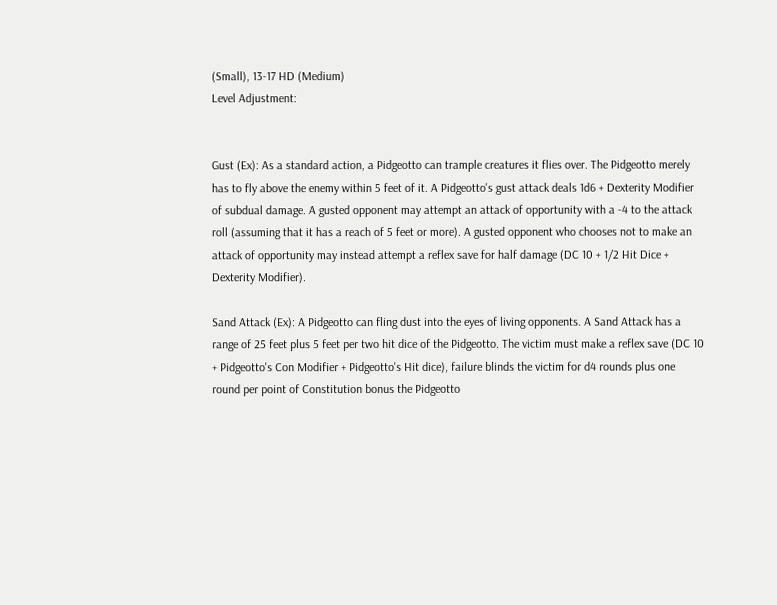(Small), 13-17 HD (Medium)
Level Adjustment:


Gust (Ex): As a standard action, a Pidgeotto can trample creatures it flies over. The Pidgeotto merely has to fly above the enemy within 5 feet of it. A Pidgeotto's gust attack deals 1d6 + Dexterity Modifier of subdual damage. A gusted opponent may attempt an attack of opportunity with a -4 to the attack roll (assuming that it has a reach of 5 feet or more). A gusted opponent who chooses not to make an attack of opportunity may instead attempt a reflex save for half damage (DC 10 + 1/2 Hit Dice + Dexterity Modifier).

Sand Attack (Ex): A Pidgeotto can fling dust into the eyes of living opponents. A Sand Attack has a range of 25 feet plus 5 feet per two hit dice of the Pidgeotto. The victim must make a reflex save (DC 10 + Pidgeotto's Con Modifier + Pidgeotto's Hit dice), failure blinds the victim for d4 rounds plus one round per point of Constitution bonus the Pidgeotto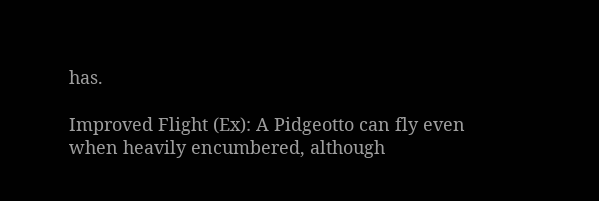has.

Improved Flight (Ex): A Pidgeotto can fly even when heavily encumbered, although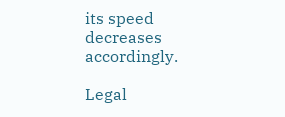its speed decreases accordingly.

Legal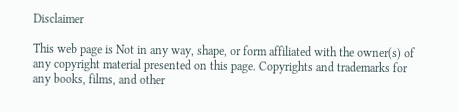Disclaimer

This web page is Not in any way, shape, or form affiliated with the owner(s) of any copyright material presented on this page. Copyrights and trademarks for any books, films, and other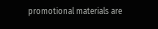promotional materials are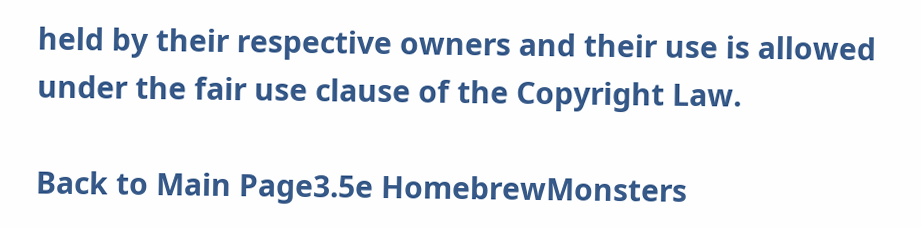held by their respective owners and their use is allowed under the fair use clause of the Copyright Law.

Back to Main Page3.5e HomebrewMonsters